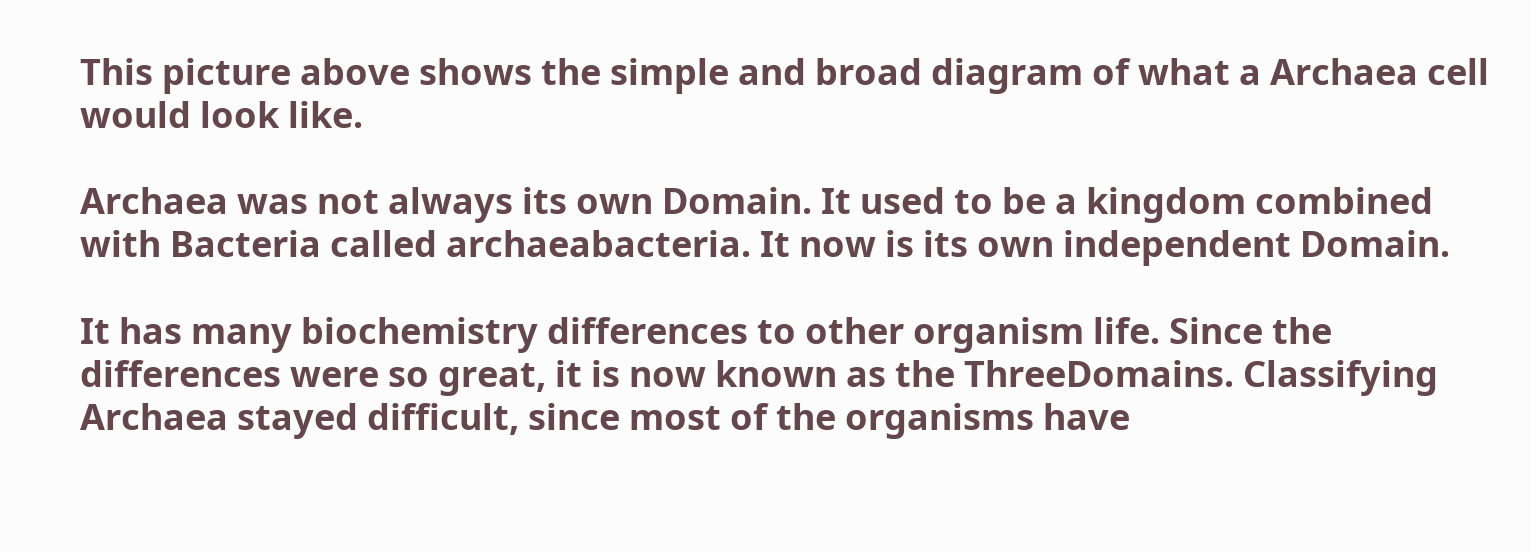This picture above shows the simple and broad diagram of what a Archaea cell would look like.

Archaea was not always its own Domain. It used to be a kingdom combined with Bacteria called archaeabacteria. It now is its own independent Domain.

It has many biochemistry differences to other organism life. Since the differences were so great, it is now known as the ThreeDomains. Classifying Archaea stayed difficult, since most of the organisms have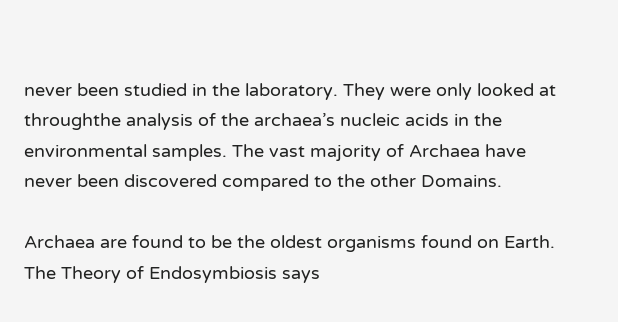never been studied in the laboratory. They were only looked at throughthe analysis of the archaea’s nucleic acids in the environmental samples. The vast majority of Archaea have never been discovered compared to the other Domains.

Archaea are found to be the oldest organisms found on Earth. The Theory of Endosymbiosis says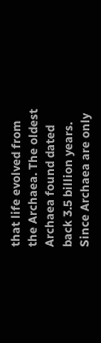that life evolved from the Archaea. The oldest Archaea found dated back 3.5 billion years. Since Archaea are only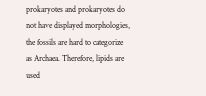prokaryotes and prokaryotes do not have displayed morphologies, the fossils are hard to categorize as Archaea. Therefore, lipids are used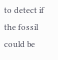to detect if the fossil could be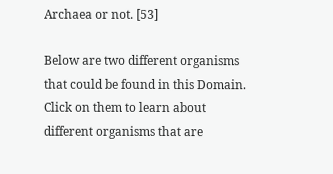Archaea or not. [53]

Below are two different organisms that could be found in this Domain. Click on them to learn about different organisms that are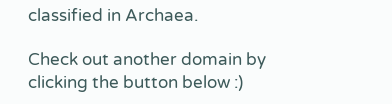classified in Archaea.

Check out another domain by clicking the button below :)